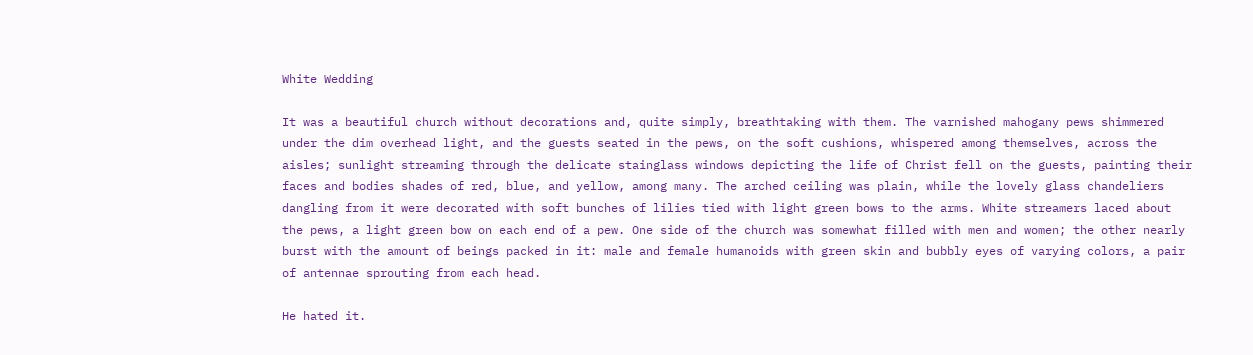White Wedding

It was a beautiful church without decorations and, quite simply, breathtaking with them. The varnished mahogany pews shimmered under the dim overhead light, and the guests seated in the pews, on the soft cushions, whispered among themselves, across the aisles; sunlight streaming through the delicate stainglass windows depicting the life of Christ fell on the guests, painting their faces and bodies shades of red, blue, and yellow, among many. The arched ceiling was plain, while the lovely glass chandeliers dangling from it were decorated with soft bunches of lilies tied with light green bows to the arms. White streamers laced about the pews, a light green bow on each end of a pew. One side of the church was somewhat filled with men and women; the other nearly burst with the amount of beings packed in it: male and female humanoids with green skin and bubbly eyes of varying colors, a pair of antennae sprouting from each head.

He hated it.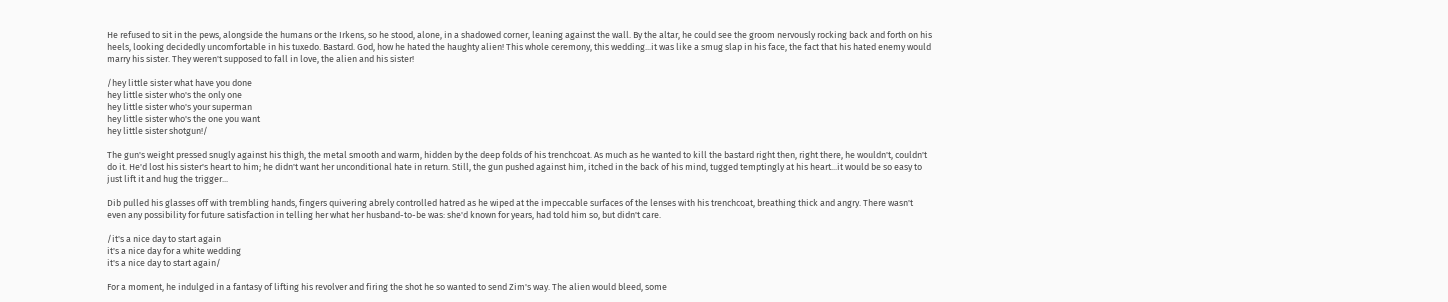He refused to sit in the pews, alongside the humans or the Irkens, so he stood, alone, in a shadowed corner, leaning against the wall. By the altar, he could see the groom nervously rocking back and forth on his heels, looking decidedly uncomfortable in his tuxedo. Bastard. God, how he hated the haughty alien! This whole ceremony, this wedding...it was like a smug slap in his face, the fact that his hated enemy would marry his sister. They weren't supposed to fall in love, the alien and his sister!

/hey little sister what have you done
hey little sister who's the only one
hey little sister who's your superman
hey little sister who's the one you want
hey little sister shotgun!/

The gun's weight pressed snugly against his thigh, the metal smooth and warm, hidden by the deep folds of his trenchcoat. As much as he wanted to kill the bastard right then, right there, he wouldn't, couldn't do it. He'd lost his sister's heart to him; he didn't want her unconditional hate in return. Still, the gun pushed against him, itched in the back of his mind, tugged temptingly at his heart...it would be so easy to just lift it and hug the trigger...

Dib pulled his glasses off with trembling hands, fingers quivering abrely controlled hatred as he wiped at the impeccable surfaces of the lenses with his trenchcoat, breathing thick and angry. There wasn't even any possibility for future satisfaction in telling her what her husband-to-be was: she'd known for years, had told him so, but didn't care.

/it's a nice day to start again
it's a nice day for a white wedding
it's a nice day to start again/

For a moment, he indulged in a fantasy of lifting his revolver and firing the shot he so wanted to send Zim's way. The alien would bleed, some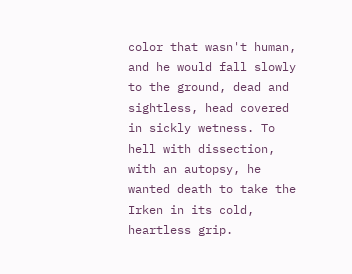color that wasn't human, and he would fall slowly to the ground, dead and sightless, head covered in sickly wetness. To hell with dissection, with an autopsy, he wanted death to take the Irken in its cold, heartless grip.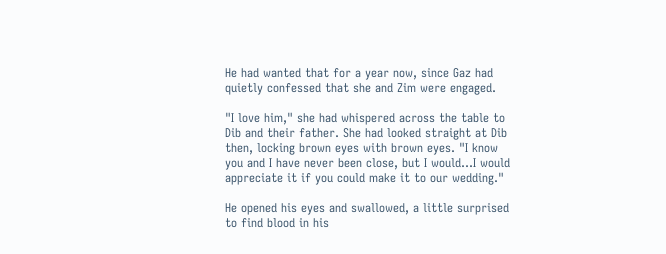He had wanted that for a year now, since Gaz had quietly confessed that she and Zim were engaged.

"I love him," she had whispered across the table to Dib and their father. She had looked straight at Dib then, locking brown eyes with brown eyes. "I know you and I have never been close, but I would...I would appreciate it if you could make it to our wedding."

He opened his eyes and swallowed, a little surprised to find blood in his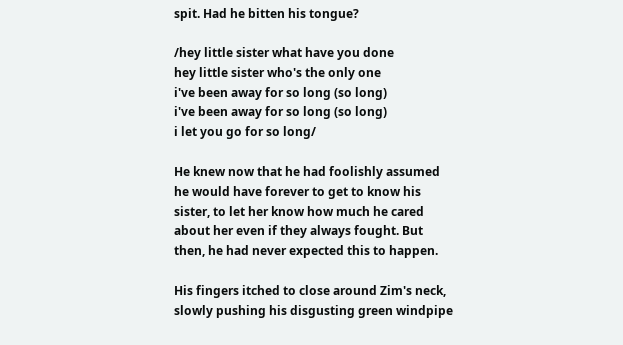spit. Had he bitten his tongue?

/hey little sister what have you done
hey little sister who's the only one
i've been away for so long (so long)
i've been away for so long (so long)
i let you go for so long/

He knew now that he had foolishly assumed he would have forever to get to know his sister, to let her know how much he cared about her even if they always fought. But then, he had never expected this to happen.

His fingers itched to close around Zim's neck, slowly pushing his disgusting green windpipe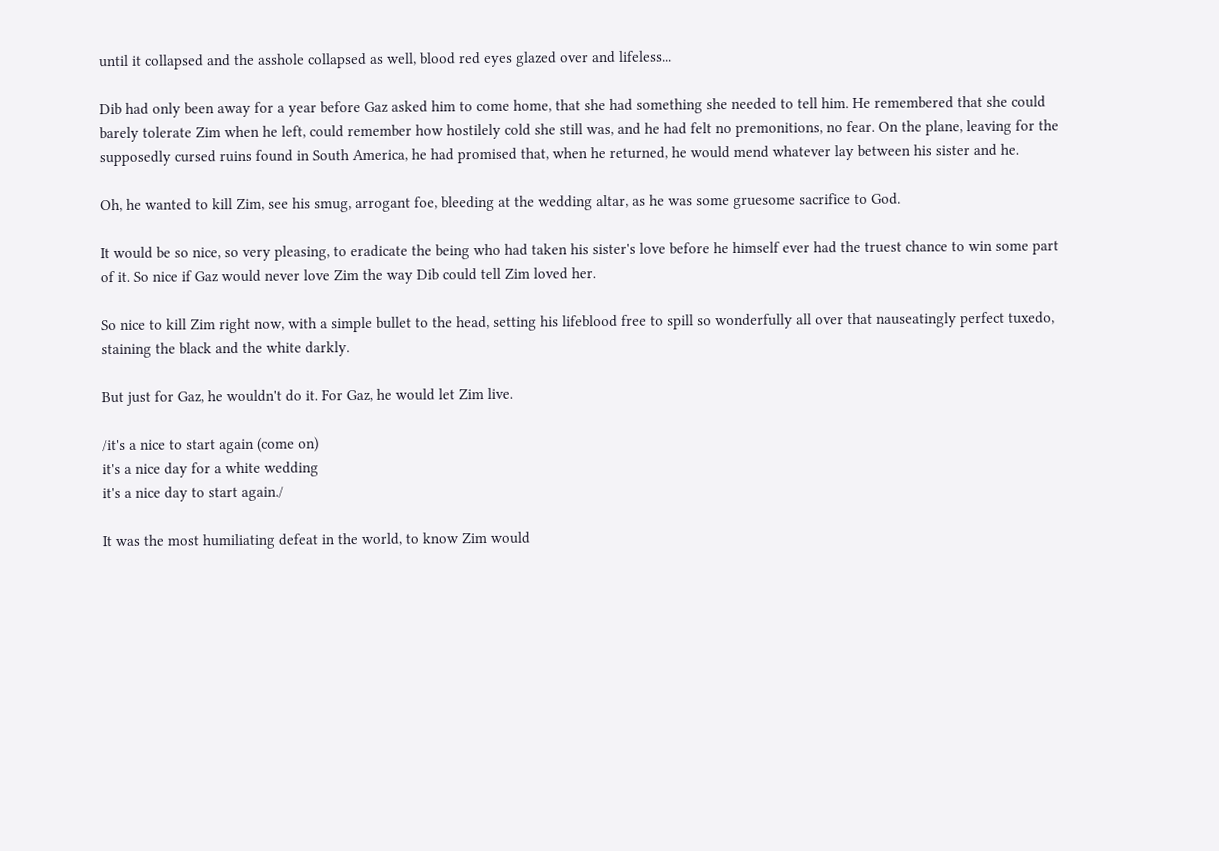until it collapsed and the asshole collapsed as well, blood red eyes glazed over and lifeless...

Dib had only been away for a year before Gaz asked him to come home, that she had something she needed to tell him. He remembered that she could barely tolerate Zim when he left, could remember how hostilely cold she still was, and he had felt no premonitions, no fear. On the plane, leaving for the supposedly cursed ruins found in South America, he had promised that, when he returned, he would mend whatever lay between his sister and he.

Oh, he wanted to kill Zim, see his smug, arrogant foe, bleeding at the wedding altar, as he was some gruesome sacrifice to God.

It would be so nice, so very pleasing, to eradicate the being who had taken his sister's love before he himself ever had the truest chance to win some part of it. So nice if Gaz would never love Zim the way Dib could tell Zim loved her.

So nice to kill Zim right now, with a simple bullet to the head, setting his lifeblood free to spill so wonderfully all over that nauseatingly perfect tuxedo, staining the black and the white darkly.

But just for Gaz, he wouldn't do it. For Gaz, he would let Zim live.

/it's a nice to start again (come on)
it's a nice day for a white wedding
it's a nice day to start again./

It was the most humiliating defeat in the world, to know Zim would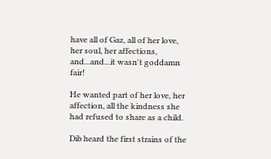have all of Gaz, all of her love, her soul, her affections, and...and...it wasn't goddamn fair!

He wanted part of her love, her affection, all the kindness she had refused to share as a child.

Dib heard the first strains of the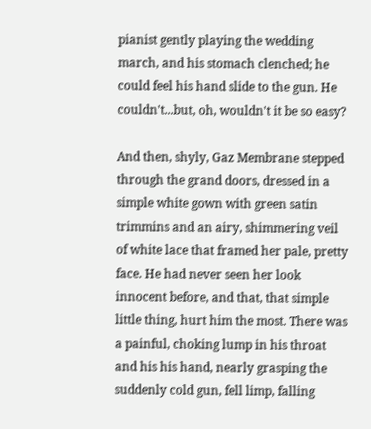pianist gently playing the wedding march, and his stomach clenched; he could feel his hand slide to the gun. He couldn't...but, oh, wouldn't it be so easy?

And then, shyly, Gaz Membrane stepped through the grand doors, dressed in a simple white gown with green satin trimmins and an airy, shimmering veil of white lace that framed her pale, pretty face. He had never seen her look innocent before, and that, that simple little thing, hurt him the most. There was a painful, choking lump in his throat and his his hand, nearly grasping the suddenly cold gun, fell limp, falling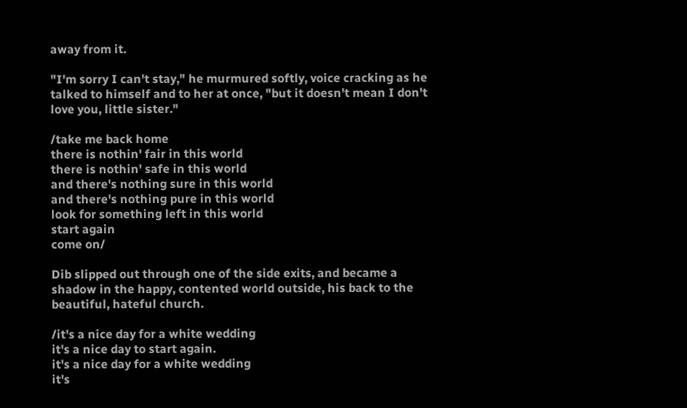away from it.

"I'm sorry I can't stay," he murmured softly, voice cracking as he talked to himself and to her at once, "but it doesn't mean I don't love you, little sister."

/take me back home
there is nothin' fair in this world
there is nothin' safe in this world
and there's nothing sure in this world
and there's nothing pure in this world
look for something left in this world
start again
come on/

Dib slipped out through one of the side exits, and became a shadow in the happy, contented world outside, his back to the beautiful, hateful church.

/it's a nice day for a white wedding
it's a nice day to start again.
it's a nice day for a white wedding
it's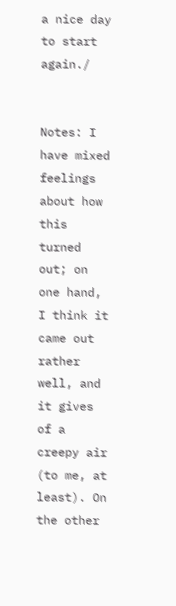a nice day to start again./


Notes: I have mixed feelings about how this turned out; on one hand, I think it came out rather well, and it gives of a creepy air (to me, at least). On the other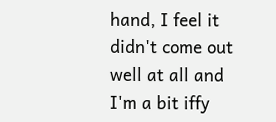hand, I feel it didn't come out well at all and I'm a bit iffy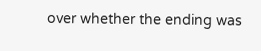over whether the ending was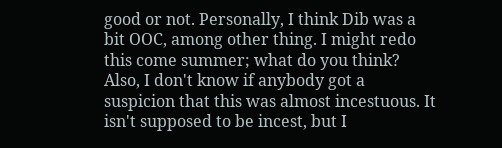good or not. Personally, I think Dib was a bit OOC, among other thing. I might redo this come summer; what do you think? Also, I don't know if anybody got a suspicion that this was almost incestuous. It isn't supposed to be incest, but I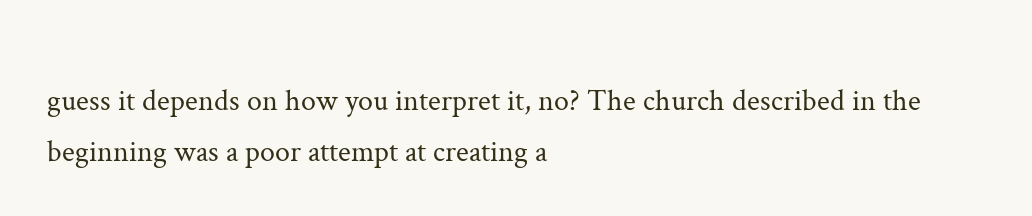guess it depends on how you interpret it, no? The church described in the beginning was a poor attempt at creating a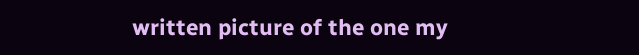written picture of the one my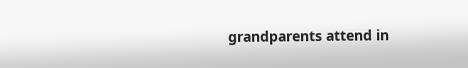grandparents attend in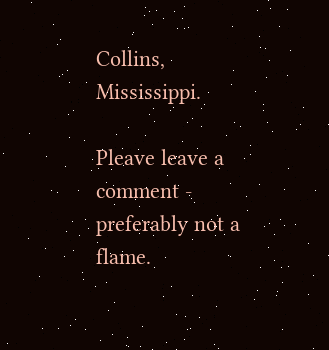Collins, Mississippi.

Pleave leave a comment - preferably not a flame.